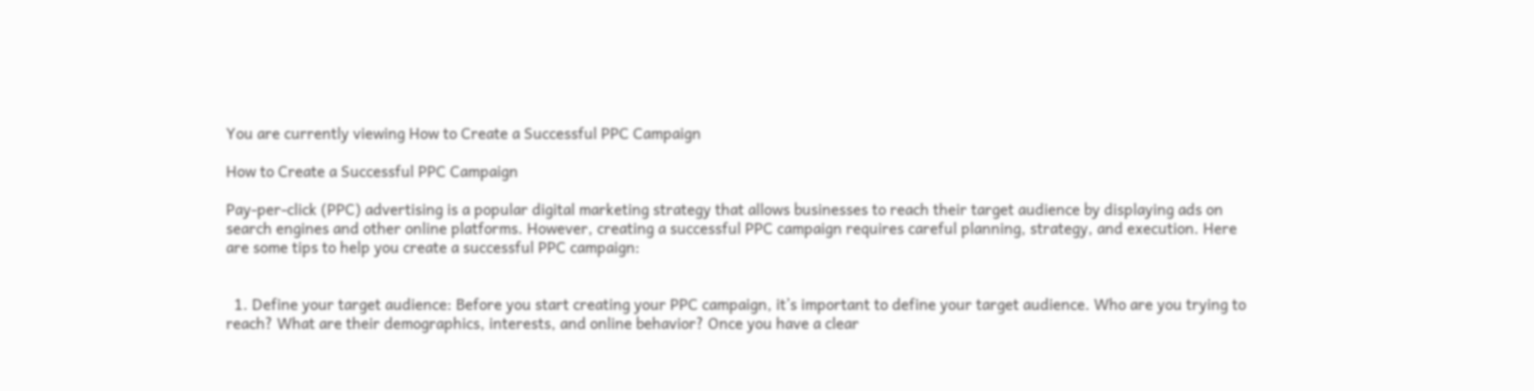You are currently viewing How to Create a Successful PPC Campaign

How to Create a Successful PPC Campaign

Pay-per-click (PPC) advertising is a popular digital marketing strategy that allows businesses to reach their target audience by displaying ads on search engines and other online platforms. However, creating a successful PPC campaign requires careful planning, strategy, and execution. Here are some tips to help you create a successful PPC campaign:


  1. Define your target audience: Before you start creating your PPC campaign, it’s important to define your target audience. Who are you trying to reach? What are their demographics, interests, and online behavior? Once you have a clear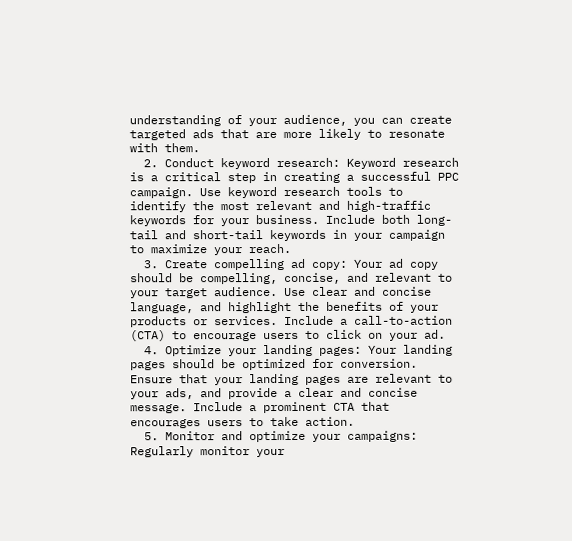understanding of your audience, you can create targeted ads that are more likely to resonate with them.
  2. Conduct keyword research: Keyword research is a critical step in creating a successful PPC campaign. Use keyword research tools to identify the most relevant and high-traffic keywords for your business. Include both long-tail and short-tail keywords in your campaign to maximize your reach.
  3. Create compelling ad copy: Your ad copy should be compelling, concise, and relevant to your target audience. Use clear and concise language, and highlight the benefits of your products or services. Include a call-to-action (CTA) to encourage users to click on your ad.
  4. Optimize your landing pages: Your landing pages should be optimized for conversion. Ensure that your landing pages are relevant to your ads, and provide a clear and concise message. Include a prominent CTA that encourages users to take action.
  5. Monitor and optimize your campaigns: Regularly monitor your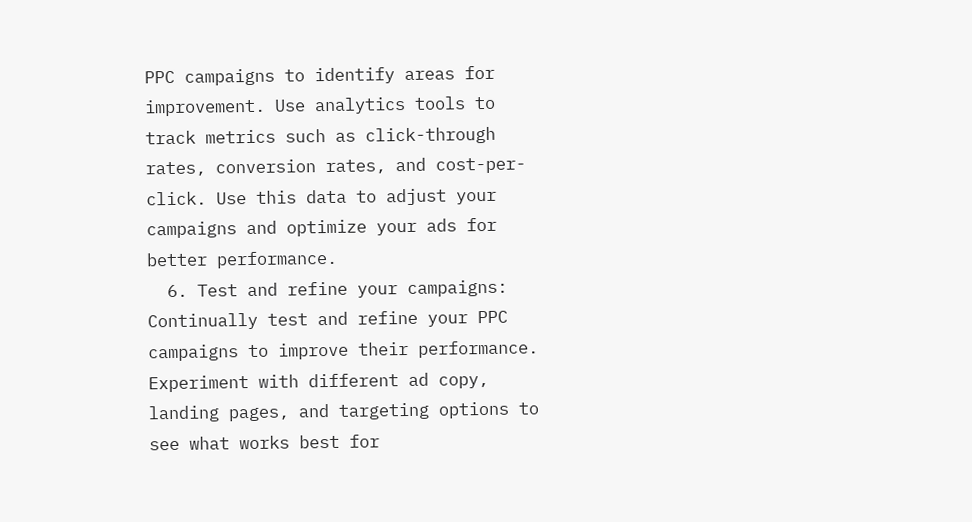PPC campaigns to identify areas for improvement. Use analytics tools to track metrics such as click-through rates, conversion rates, and cost-per-click. Use this data to adjust your campaigns and optimize your ads for better performance.
  6. Test and refine your campaigns: Continually test and refine your PPC campaigns to improve their performance. Experiment with different ad copy, landing pages, and targeting options to see what works best for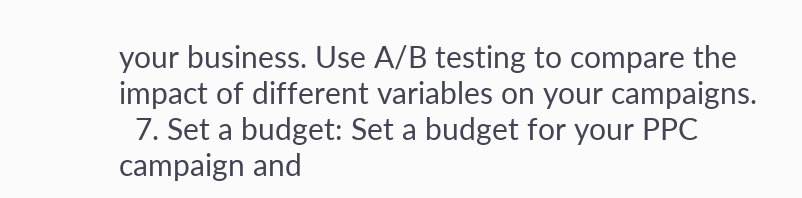your business. Use A/B testing to compare the impact of different variables on your campaigns.
  7. Set a budget: Set a budget for your PPC campaign and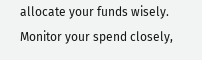allocate your funds wisely. Monitor your spend closely,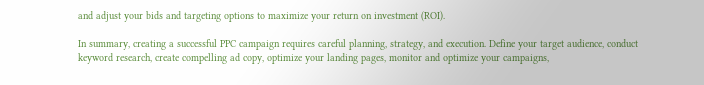and adjust your bids and targeting options to maximize your return on investment (ROI).

In summary, creating a successful PPC campaign requires careful planning, strategy, and execution. Define your target audience, conduct keyword research, create compelling ad copy, optimize your landing pages, monitor and optimize your campaigns,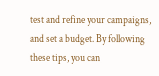test and refine your campaigns, and set a budget. By following these tips, you can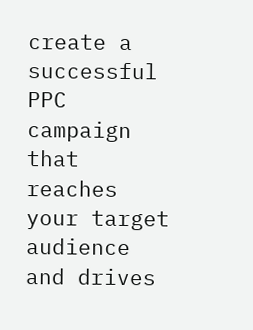create a successful PPC campaign that reaches your target audience and drives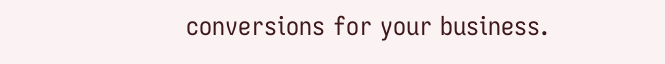conversions for your business.